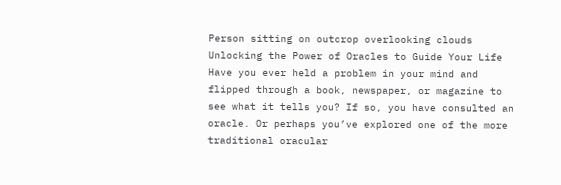Person sitting on outcrop overlooking clouds
Unlocking the Power of Oracles to Guide Your Life
Have you ever held a problem in your mind and flipped through a book, newspaper, or magazine to see what it tells you? If so, you have consulted an oracle. Or perhaps you’ve explored one of the more traditional oracular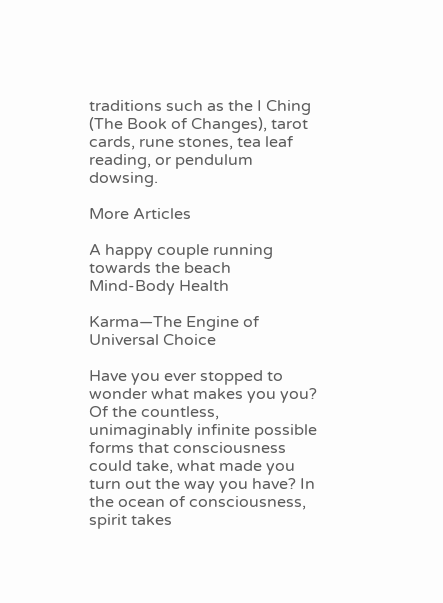traditions such as the I Ching (The Book of Changes), tarot cards, rune stones, tea leaf reading, or pendulum dowsing.

More Articles

A happy couple running towards the beach
Mind-Body Health

Karma—The Engine of Universal Choice

Have you ever stopped to wonder what makes you you? Of the countless, unimaginably infinite possible forms that consciousness could take, what made you turn out the way you have? In the ocean of consciousness, spirit takes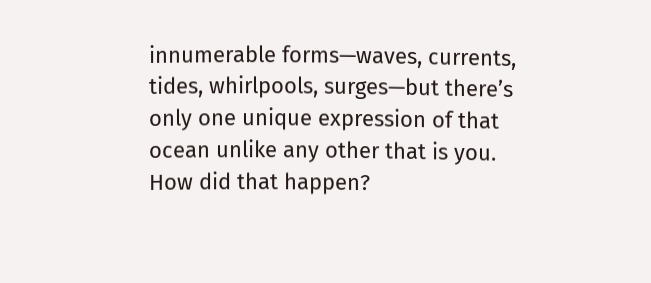innumerable forms—waves, currents, tides, whirlpools, surges—but there’s only one unique expression of that ocean unlike any other that is you. How did that happen?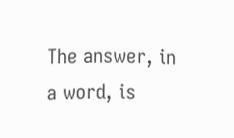The answer, in a word, is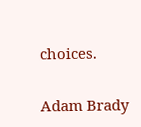choices.

Adam Brady